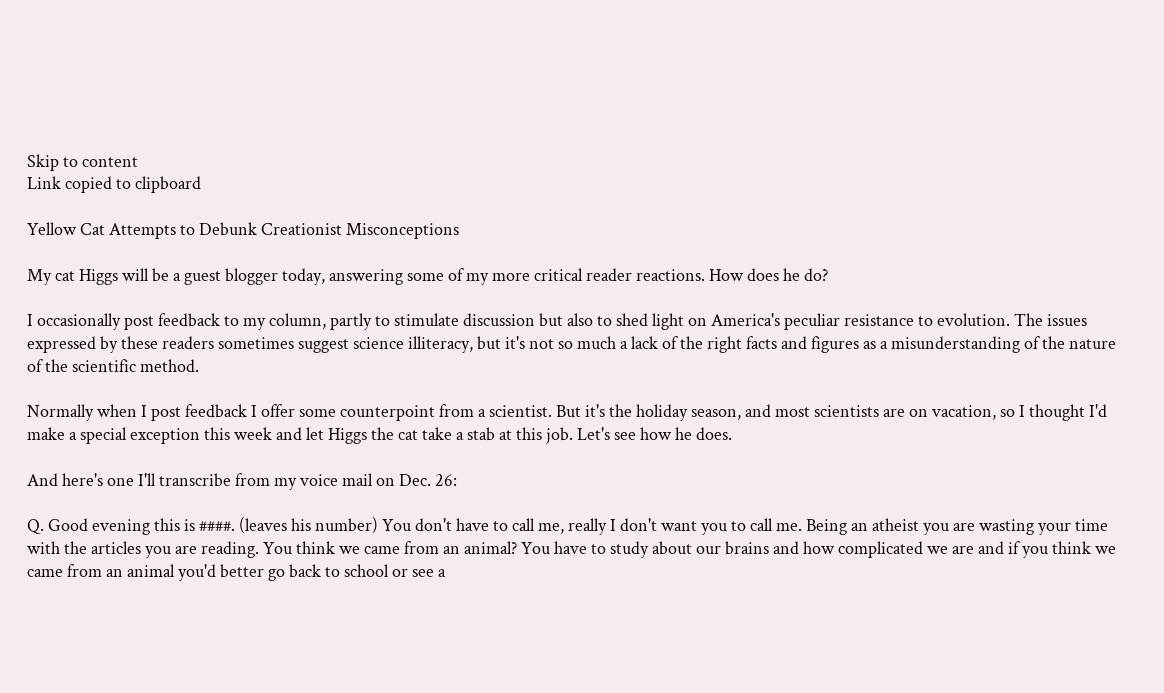Skip to content
Link copied to clipboard

Yellow Cat Attempts to Debunk Creationist Misconceptions

My cat Higgs will be a guest blogger today, answering some of my more critical reader reactions. How does he do?

I occasionally post feedback to my column, partly to stimulate discussion but also to shed light on America's peculiar resistance to evolution. The issues expressed by these readers sometimes suggest science illiteracy, but it's not so much a lack of the right facts and figures as a misunderstanding of the nature of the scientific method.

Normally when I post feedback I offer some counterpoint from a scientist. But it's the holiday season, and most scientists are on vacation, so I thought I'd make a special exception this week and let Higgs the cat take a stab at this job. Let's see how he does.

And here's one I'll transcribe from my voice mail on Dec. 26:

Q. Good evening this is ####. (leaves his number) You don't have to call me, really I don't want you to call me. Being an atheist you are wasting your time with the articles you are reading. You think we came from an animal? You have to study about our brains and how complicated we are and if you think we came from an animal you'd better go back to school or see a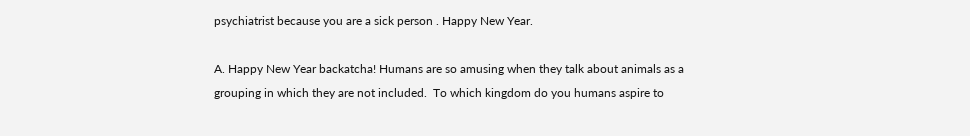psychiatrist because you are a sick person . Happy New Year.

A. Happy New Year backatcha! Humans are so amusing when they talk about animals as a grouping in which they are not included.  To which kingdom do you humans aspire to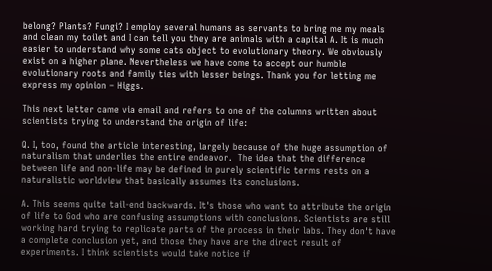belong? Plants? Fungi? I employ several humans as servants to bring me my meals and clean my toilet and I can tell you they are animals with a capital A. It is much easier to understand why some cats object to evolutionary theory. We obviously exist on a higher plane. Nevertheless we have come to accept our humble evolutionary roots and family ties with lesser beings. Thank you for letting me express my opinion – Higgs.

This next letter came via email and refers to one of the columns written about scientists trying to understand the origin of life:

Q. I, too, found the article interesting, largely because of the huge assumption of naturalism that underlies the entire endeavor.  The idea that the difference between life and non-life may be defined in purely scientific terms rests on a naturalistic worldview that basically assumes its conclusions.

A. This seems quite tail-end backwards. It's those who want to attribute the origin of life to God who are confusing assumptions with conclusions. Scientists are still working hard trying to replicate parts of the process in their labs. They don't have a complete conclusion yet, and those they have are the direct result of experiments. I think scientists would take notice if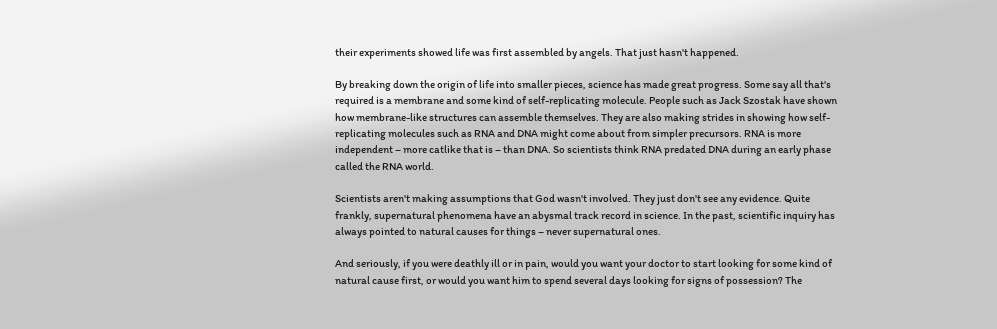their experiments showed life was first assembled by angels. That just hasn't happened.

By breaking down the origin of life into smaller pieces, science has made great progress. Some say all that's required is a membrane and some kind of self-replicating molecule. People such as Jack Szostak have shown how membrane-like structures can assemble themselves. They are also making strides in showing how self-replicating molecules such as RNA and DNA might come about from simpler precursors. RNA is more independent – more catlike that is – than DNA. So scientists think RNA predated DNA during an early phase called the RNA world.

Scientists aren't making assumptions that God wasn't involved. They just don't see any evidence. Quite frankly, supernatural phenomena have an abysmal track record in science. In the past, scientific inquiry has always pointed to natural causes for things – never supernatural ones.

And seriously, if you were deathly ill or in pain, would you want your doctor to start looking for some kind of natural cause first, or would you want him to spend several days looking for signs of possession? The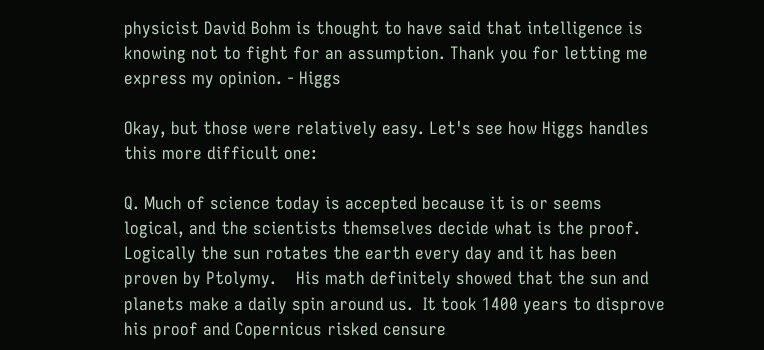physicist David Bohm is thought to have said that intelligence is knowing not to fight for an assumption. Thank you for letting me express my opinion. - Higgs

Okay, but those were relatively easy. Let's see how Higgs handles this more difficult one:

Q. Much of science today is accepted because it is or seems logical, and the scientists themselves decide what is the proof. Logically the sun rotates the earth every day and it has been proven by Ptolymy.    His math definitely showed that the sun and planets make a daily spin around us.  It took 1400 years to disprove his proof and Copernicus risked censure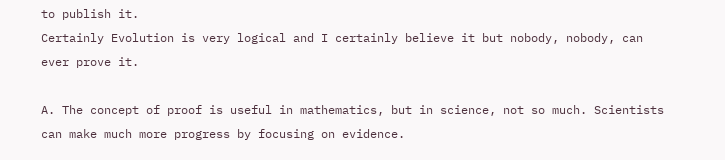to publish it.
Certainly Evolution is very logical and I certainly believe it but nobody, nobody, can ever prove it.

A. The concept of proof is useful in mathematics, but in science, not so much. Scientists can make much more progress by focusing on evidence.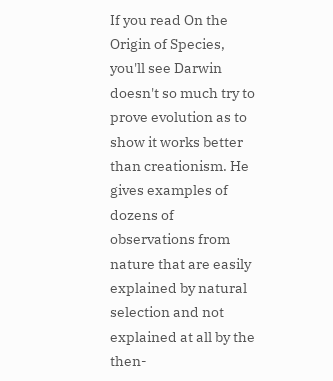If you read On the Origin of Species, you'll see Darwin doesn't so much try to prove evolution as to show it works better than creationism. He gives examples of dozens of observations from nature that are easily explained by natural selection and not explained at all by the then-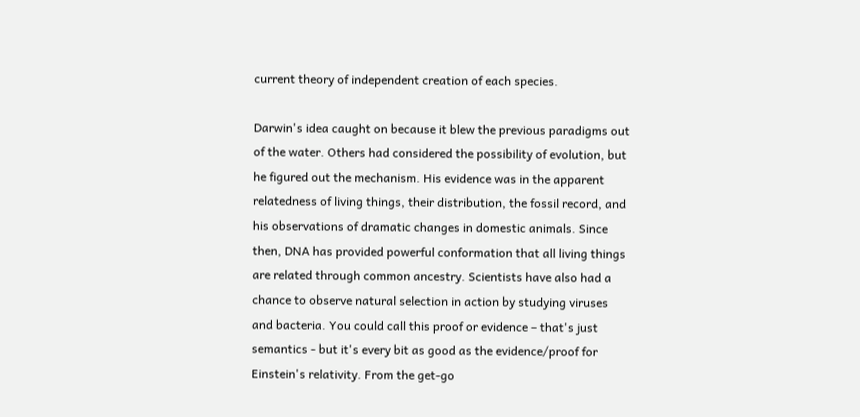current theory of independent creation of each species.

Darwin's idea caught on because it blew the previous paradigms out of the water. Others had considered the possibility of evolution, but he figured out the mechanism. His evidence was in the apparent relatedness of living things, their distribution, the fossil record, and his observations of dramatic changes in domestic animals. Since then, DNA has provided powerful conformation that all living things are related through common ancestry. Scientists have also had a chance to observe natural selection in action by studying viruses and bacteria. You could call this proof or evidence – that's just semantics - but it's every bit as good as the evidence/proof for Einstein's relativity. From the get-go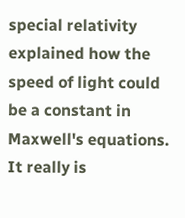special relativity explained how the speed of light could be a constant in Maxwell's equations. It really is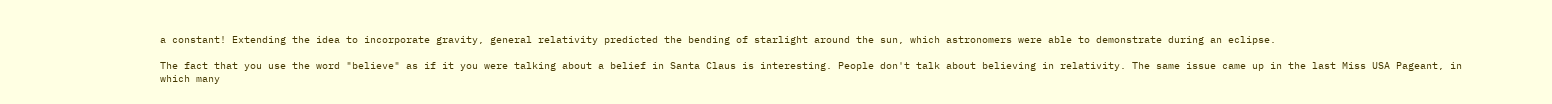a constant! Extending the idea to incorporate gravity, general relativity predicted the bending of starlight around the sun, which astronomers were able to demonstrate during an eclipse.

The fact that you use the word "believe" as if it you were talking about a belief in Santa Claus is interesting. People don't talk about believing in relativity. The same issue came up in the last Miss USA Pageant, in which many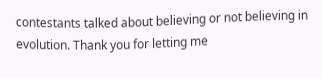contestants talked about believing or not believing in evolution. Thank you for letting me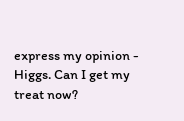express my opinion - Higgs. Can I get my treat now?